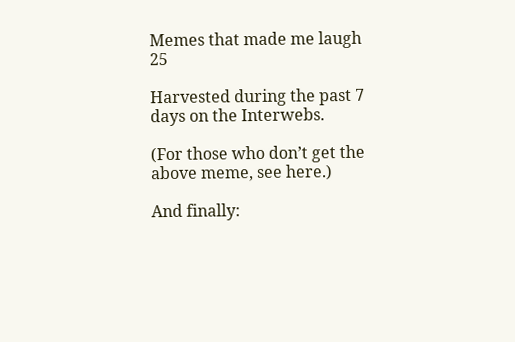Memes that made me laugh 25

Harvested during the past 7 days on the Interwebs.

(For those who don’t get the above meme, see here.)

And finally: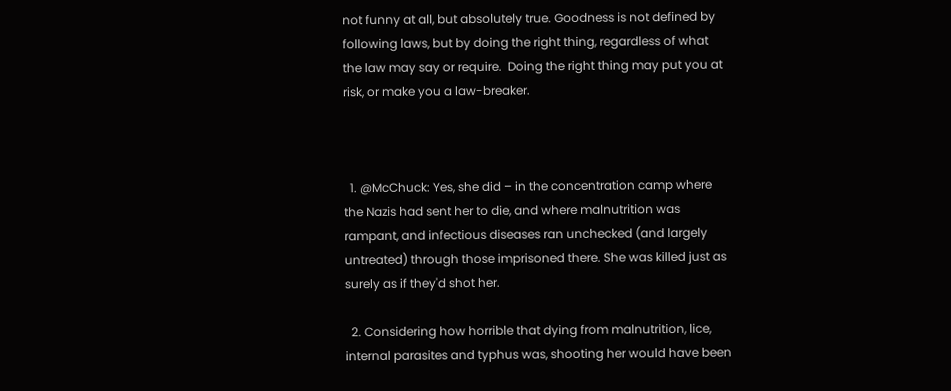not funny at all, but absolutely true. Goodness is not defined by following laws, but by doing the right thing, regardless of what the law may say or require.  Doing the right thing may put you at risk, or make you a law-breaker.



  1. @McChuck: Yes, she did – in the concentration camp where the Nazis had sent her to die, and where malnutrition was rampant, and infectious diseases ran unchecked (and largely untreated) through those imprisoned there. She was killed just as surely as if they'd shot her.

  2. Considering how horrible that dying from malnutrition, lice, internal parasites and typhus was, shooting her would have been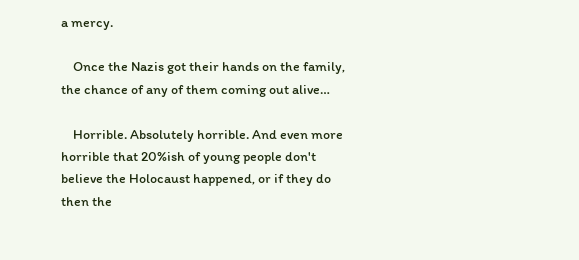a mercy.

    Once the Nazis got their hands on the family, the chance of any of them coming out alive…

    Horrible. Absolutely horrible. And even more horrible that 20%ish of young people don't believe the Holocaust happened, or if they do then the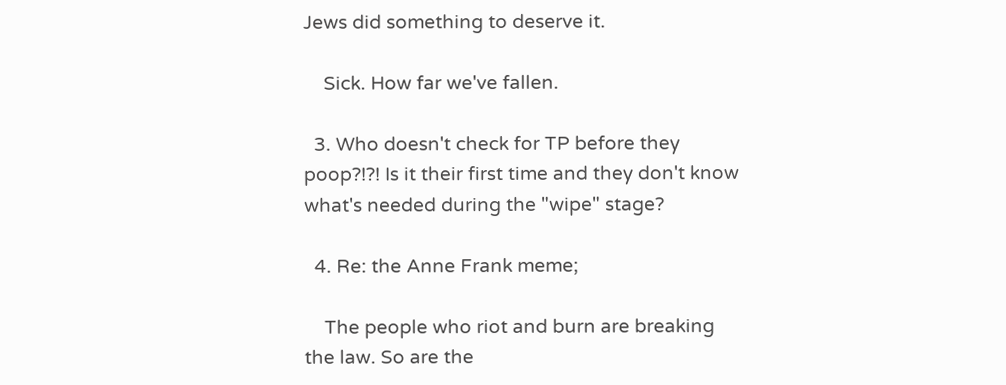Jews did something to deserve it.

    Sick. How far we've fallen.

  3. Who doesn't check for TP before they poop?!?! Is it their first time and they don't know what's needed during the "wipe" stage?

  4. Re: the Anne Frank meme;

    The people who riot and burn are breaking the law. So are the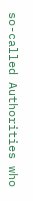so-called Authorities who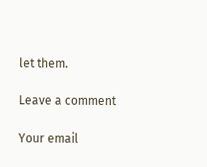let them.

Leave a comment

Your email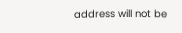address will not be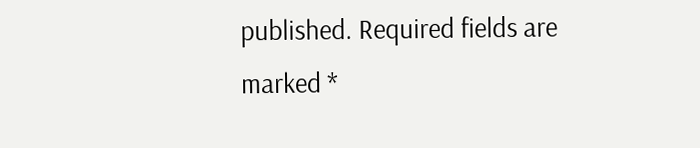published. Required fields are marked *